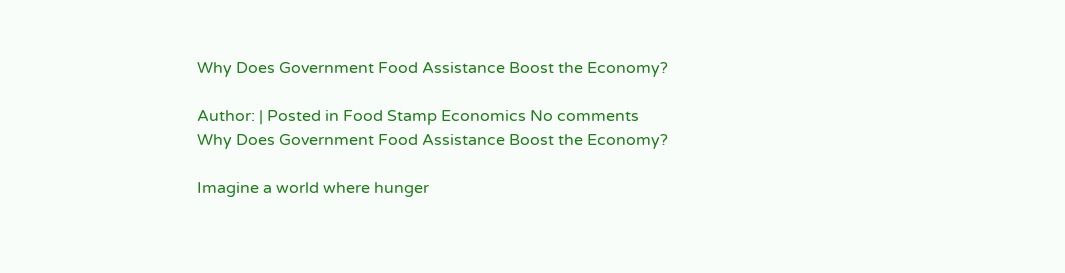Why Does Government Food Assistance Boost the Economy?

Author: | Posted in Food Stamp Economics No comments
Why Does Government Food Assistance Boost the Economy?

Imagine a world where hunger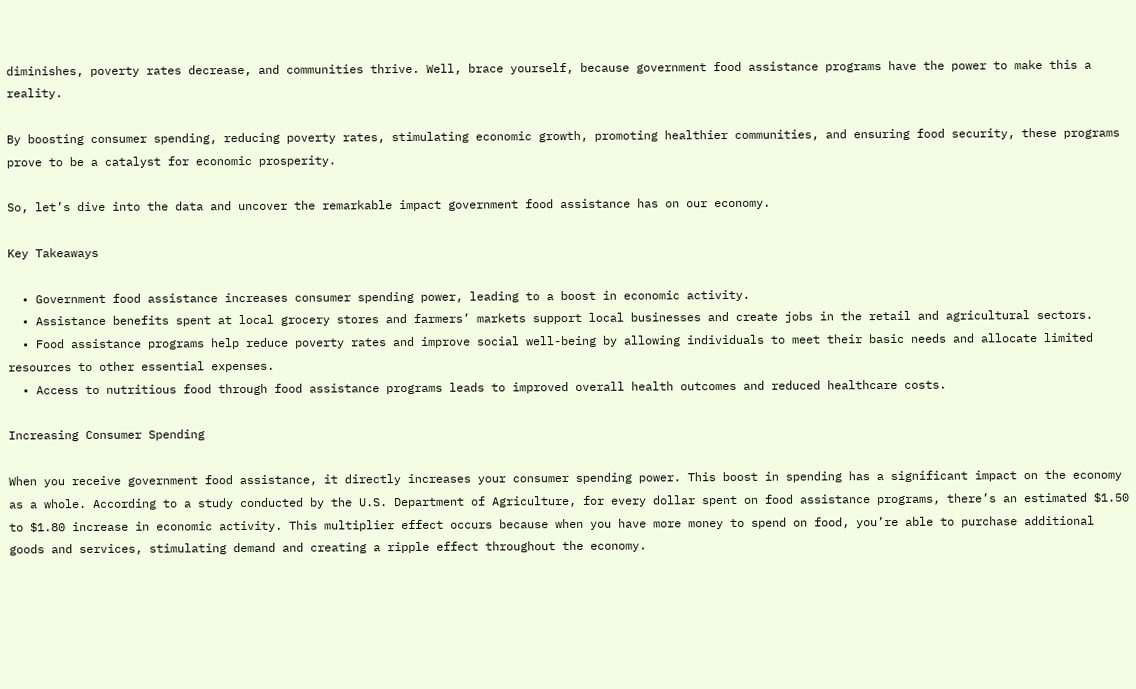diminishes, poverty rates decrease, and communities thrive. Well, brace yourself, because government food assistance programs have the power to make this a reality.

By boosting consumer spending, reducing poverty rates, stimulating economic growth, promoting healthier communities, and ensuring food security, these programs prove to be a catalyst for economic prosperity.

So, let’s dive into the data and uncover the remarkable impact government food assistance has on our economy.

Key Takeaways

  • Government food assistance increases consumer spending power, leading to a boost in economic activity.
  • Assistance benefits spent at local grocery stores and farmers’ markets support local businesses and create jobs in the retail and agricultural sectors.
  • Food assistance programs help reduce poverty rates and improve social well-being by allowing individuals to meet their basic needs and allocate limited resources to other essential expenses.
  • Access to nutritious food through food assistance programs leads to improved overall health outcomes and reduced healthcare costs.

Increasing Consumer Spending

When you receive government food assistance, it directly increases your consumer spending power. This boost in spending has a significant impact on the economy as a whole. According to a study conducted by the U.S. Department of Agriculture, for every dollar spent on food assistance programs, there’s an estimated $1.50 to $1.80 increase in economic activity. This multiplier effect occurs because when you have more money to spend on food, you’re able to purchase additional goods and services, stimulating demand and creating a ripple effect throughout the economy.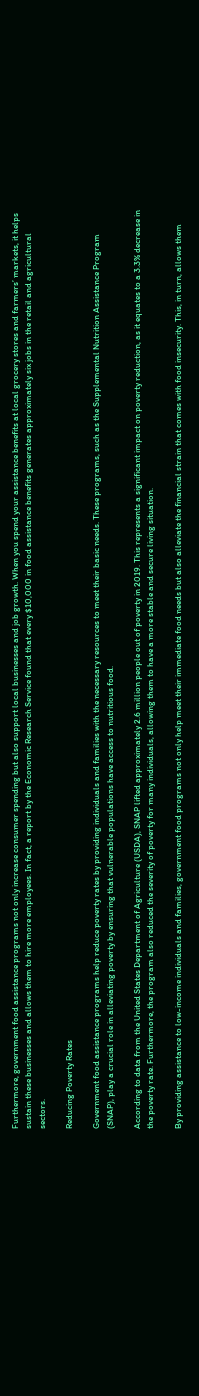Furthermore, government food assistance programs not only increase consumer spending but also support local businesses and job growth. When you spend your assistance benefits at local grocery stores and farmers’ markets, it helps sustain these businesses and allows them to hire more employees. In fact, a report by the Economic Research Service found that every $10,000 in food assistance benefits generates approximately six jobs in the retail and agricultural sectors.

Reducing Poverty Rates

Government food assistance programs help reduce poverty rates by providing individuals and families with the necessary resources to meet their basic needs. These programs, such as the Supplemental Nutrition Assistance Program (SNAP), play a crucial role in alleviating poverty by ensuring that vulnerable populations have access to nutritious food.

According to data from the United States Department of Agriculture (USDA), SNAP lifted approximately 2.6 million people out of poverty in 2019. This represents a significant impact on poverty reduction, as it equates to a 3.3% decrease in the poverty rate. Furthermore, the program also reduced the severity of poverty for many individuals, allowing them to have a more stable and secure living situation.

By providing assistance to low-income individuals and families, government food programs not only help meet their immediate food needs but also alleviate the financial strain that comes with food insecurity. This, in turn, allows them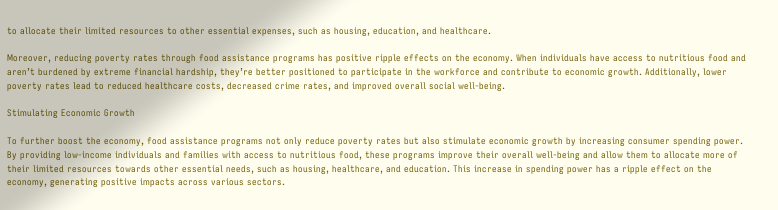to allocate their limited resources to other essential expenses, such as housing, education, and healthcare.

Moreover, reducing poverty rates through food assistance programs has positive ripple effects on the economy. When individuals have access to nutritious food and aren’t burdened by extreme financial hardship, they’re better positioned to participate in the workforce and contribute to economic growth. Additionally, lower poverty rates lead to reduced healthcare costs, decreased crime rates, and improved overall social well-being.

Stimulating Economic Growth

To further boost the economy, food assistance programs not only reduce poverty rates but also stimulate economic growth by increasing consumer spending power. By providing low-income individuals and families with access to nutritious food, these programs improve their overall well-being and allow them to allocate more of their limited resources towards other essential needs, such as housing, healthcare, and education. This increase in spending power has a ripple effect on the economy, generating positive impacts across various sectors.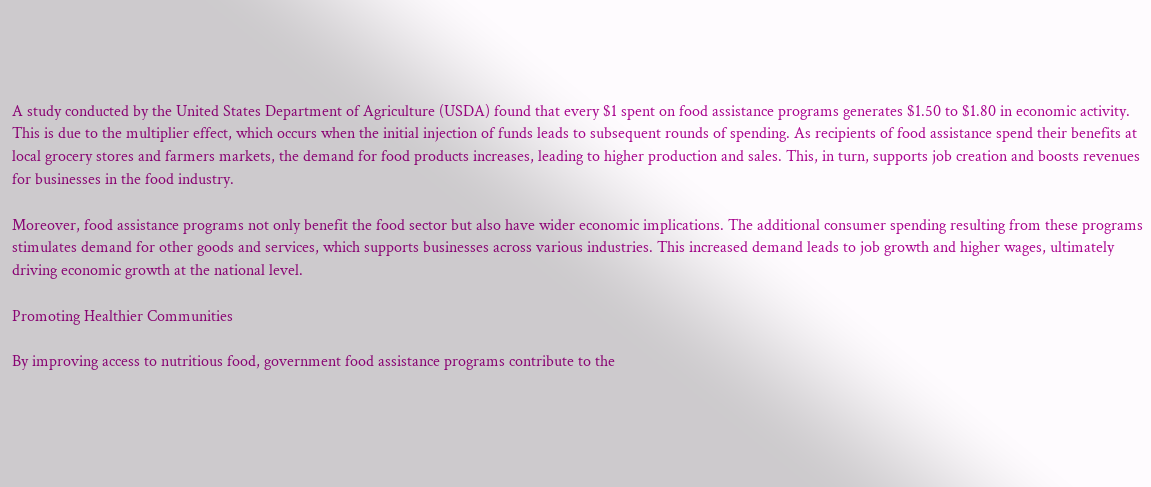A study conducted by the United States Department of Agriculture (USDA) found that every $1 spent on food assistance programs generates $1.50 to $1.80 in economic activity. This is due to the multiplier effect, which occurs when the initial injection of funds leads to subsequent rounds of spending. As recipients of food assistance spend their benefits at local grocery stores and farmers markets, the demand for food products increases, leading to higher production and sales. This, in turn, supports job creation and boosts revenues for businesses in the food industry.

Moreover, food assistance programs not only benefit the food sector but also have wider economic implications. The additional consumer spending resulting from these programs stimulates demand for other goods and services, which supports businesses across various industries. This increased demand leads to job growth and higher wages, ultimately driving economic growth at the national level.

Promoting Healthier Communities

By improving access to nutritious food, government food assistance programs contribute to the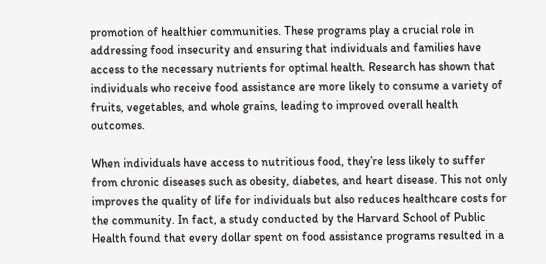promotion of healthier communities. These programs play a crucial role in addressing food insecurity and ensuring that individuals and families have access to the necessary nutrients for optimal health. Research has shown that individuals who receive food assistance are more likely to consume a variety of fruits, vegetables, and whole grains, leading to improved overall health outcomes.

When individuals have access to nutritious food, they’re less likely to suffer from chronic diseases such as obesity, diabetes, and heart disease. This not only improves the quality of life for individuals but also reduces healthcare costs for the community. In fact, a study conducted by the Harvard School of Public Health found that every dollar spent on food assistance programs resulted in a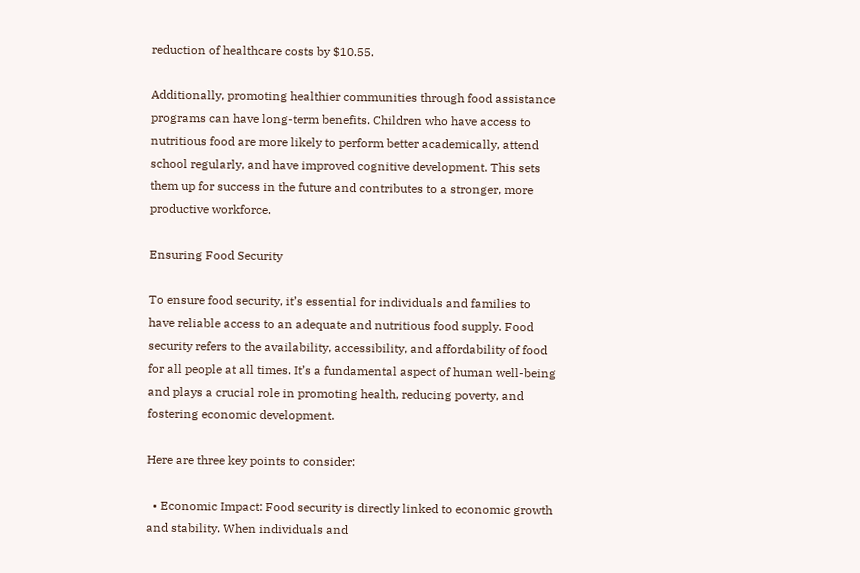reduction of healthcare costs by $10.55.

Additionally, promoting healthier communities through food assistance programs can have long-term benefits. Children who have access to nutritious food are more likely to perform better academically, attend school regularly, and have improved cognitive development. This sets them up for success in the future and contributes to a stronger, more productive workforce.

Ensuring Food Security

To ensure food security, it’s essential for individuals and families to have reliable access to an adequate and nutritious food supply. Food security refers to the availability, accessibility, and affordability of food for all people at all times. It’s a fundamental aspect of human well-being and plays a crucial role in promoting health, reducing poverty, and fostering economic development.

Here are three key points to consider:

  • Economic Impact: Food security is directly linked to economic growth and stability. When individuals and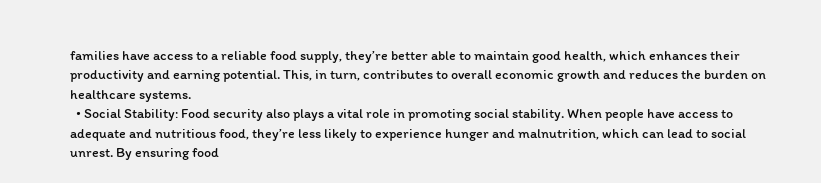families have access to a reliable food supply, they’re better able to maintain good health, which enhances their productivity and earning potential. This, in turn, contributes to overall economic growth and reduces the burden on healthcare systems.
  • Social Stability: Food security also plays a vital role in promoting social stability. When people have access to adequate and nutritious food, they’re less likely to experience hunger and malnutrition, which can lead to social unrest. By ensuring food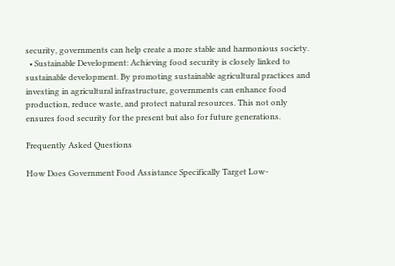security, governments can help create a more stable and harmonious society.
  • Sustainable Development: Achieving food security is closely linked to sustainable development. By promoting sustainable agricultural practices and investing in agricultural infrastructure, governments can enhance food production, reduce waste, and protect natural resources. This not only ensures food security for the present but also for future generations.

Frequently Asked Questions

How Does Government Food Assistance Specifically Target Low-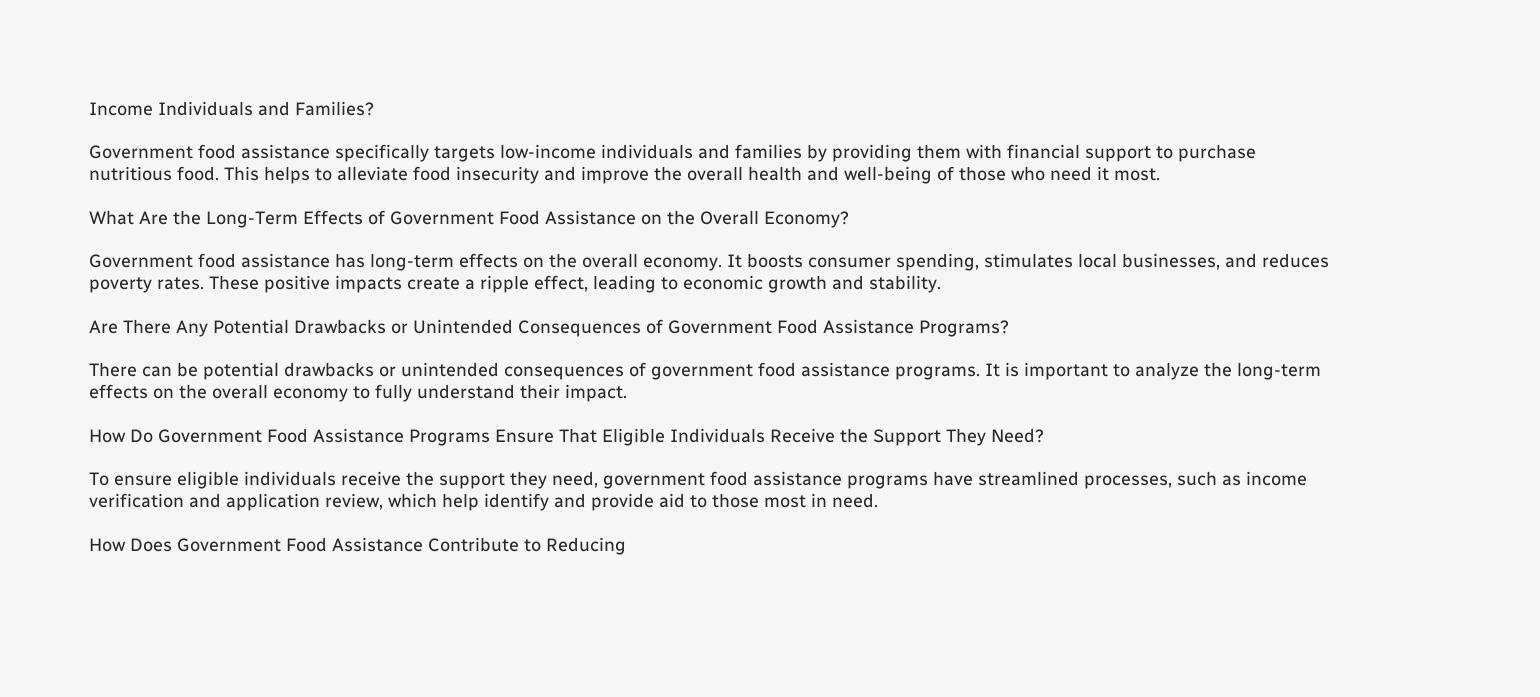Income Individuals and Families?

Government food assistance specifically targets low-income individuals and families by providing them with financial support to purchase nutritious food. This helps to alleviate food insecurity and improve the overall health and well-being of those who need it most.

What Are the Long-Term Effects of Government Food Assistance on the Overall Economy?

Government food assistance has long-term effects on the overall economy. It boosts consumer spending, stimulates local businesses, and reduces poverty rates. These positive impacts create a ripple effect, leading to economic growth and stability.

Are There Any Potential Drawbacks or Unintended Consequences of Government Food Assistance Programs?

There can be potential drawbacks or unintended consequences of government food assistance programs. It is important to analyze the long-term effects on the overall economy to fully understand their impact.

How Do Government Food Assistance Programs Ensure That Eligible Individuals Receive the Support They Need?

To ensure eligible individuals receive the support they need, government food assistance programs have streamlined processes, such as income verification and application review, which help identify and provide aid to those most in need.

How Does Government Food Assistance Contribute to Reducing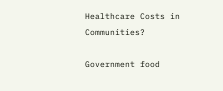Healthcare Costs in Communities?

Government food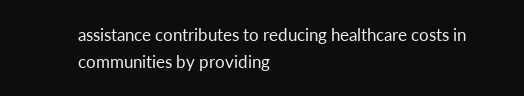assistance contributes to reducing healthcare costs in communities by providing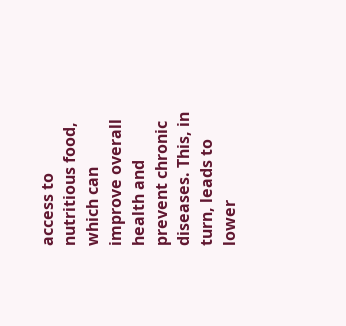access to nutritious food, which can improve overall health and prevent chronic diseases. This, in turn, leads to lower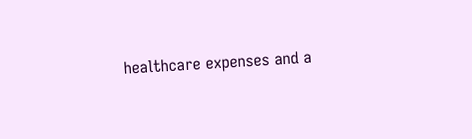healthcare expenses and a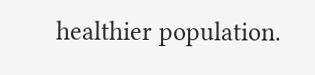healthier population.